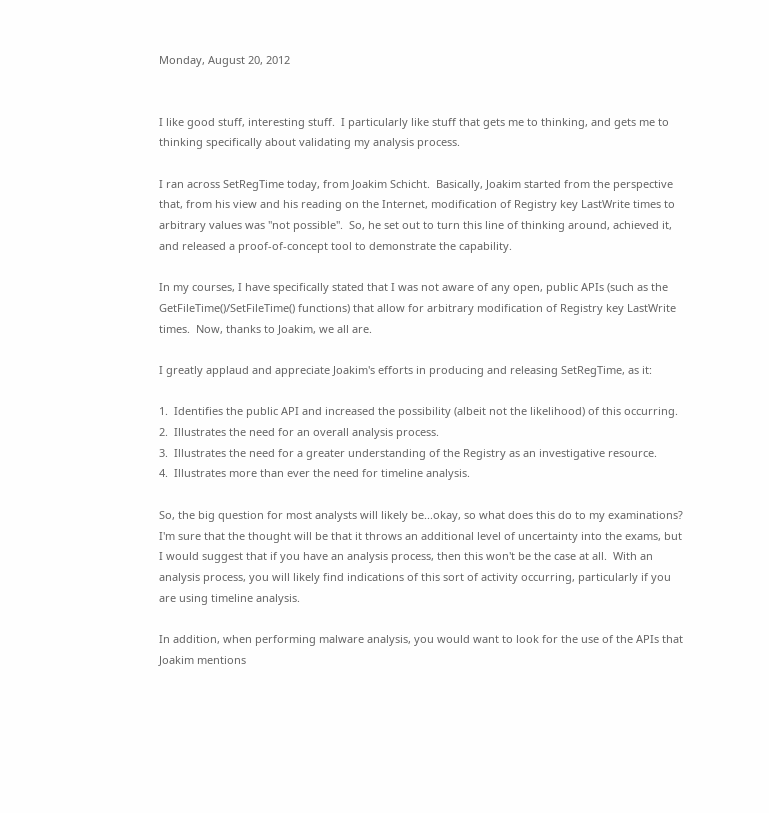Monday, August 20, 2012


I like good stuff, interesting stuff.  I particularly like stuff that gets me to thinking, and gets me to thinking specifically about validating my analysis process.

I ran across SetRegTime today, from Joakim Schicht.  Basically, Joakim started from the perspective that, from his view and his reading on the Internet, modification of Registry key LastWrite times to arbitrary values was "not possible".  So, he set out to turn this line of thinking around, achieved it, and released a proof-of-concept tool to demonstrate the capability.

In my courses, I have specifically stated that I was not aware of any open, public APIs (such as the GetFileTime()/SetFileTime() functions) that allow for arbitrary modification of Registry key LastWrite times.  Now, thanks to Joakim, we all are.

I greatly applaud and appreciate Joakim's efforts in producing and releasing SetRegTime, as it:

1.  Identifies the public API and increased the possibility (albeit not the likelihood) of this occurring.
2.  Illustrates the need for an overall analysis process.
3.  Illustrates the need for a greater understanding of the Registry as an investigative resource.
4.  Illustrates more than ever the need for timeline analysis.

So, the big question for most analysts will likely be...okay, so what does this do to my examinations?  I'm sure that the thought will be that it throws an additional level of uncertainty into the exams, but I would suggest that if you have an analysis process, then this won't be the case at all.  With an analysis process, you will likely find indications of this sort of activity occurring, particularly if you are using timeline analysis.

In addition, when performing malware analysis, you would want to look for the use of the APIs that Joakim mentions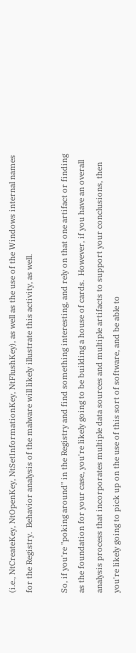(i.e., NtCreateKey, NtOpenKey, NtSetInformationKey, NtFlushKey), as well as the use of the Windows internal names for the Registry.  Behavior analysis of the malware will likely illustrate this activity, as well.

So, if you're "poking around" in the Registry and find something interesting, and rely on that one artifact or finding as the foundation for your case, you're likely going to be building a house of cards.  However, if you have an overall analysis process that incorporates multiple data sources and multiple artifacts to support your conclusions, then you're likely going to pick up on the use of this sort of software, and be able to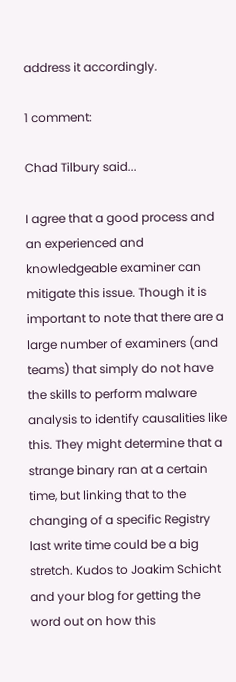address it accordingly.

1 comment:

Chad Tilbury said...

I agree that a good process and an experienced and knowledgeable examiner can mitigate this issue. Though it is important to note that there are a large number of examiners (and teams) that simply do not have the skills to perform malware analysis to identify causalities like this. They might determine that a strange binary ran at a certain time, but linking that to the changing of a specific Registry last write time could be a big stretch. Kudos to Joakim Schicht and your blog for getting the word out on how this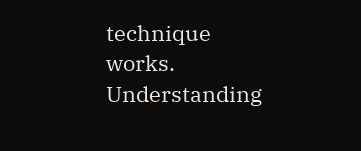technique works. Understanding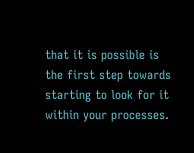that it is possible is the first step towards starting to look for it within your processes.